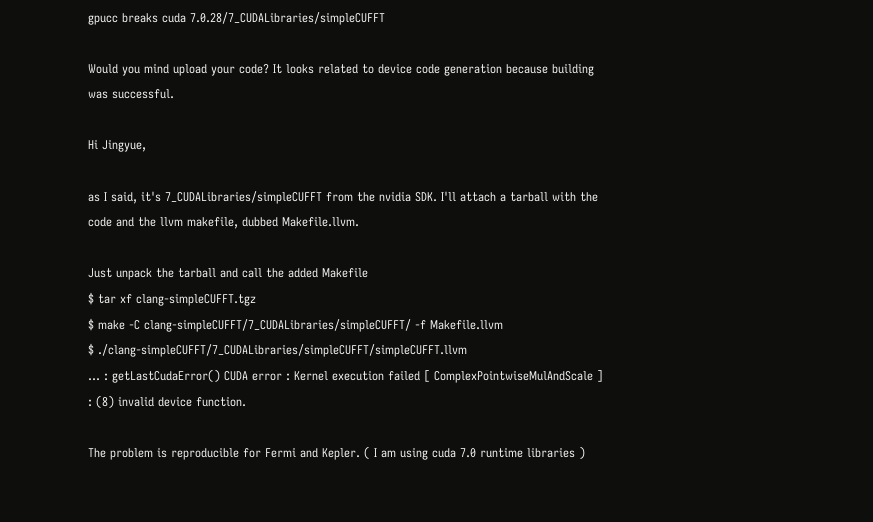gpucc breaks cuda 7.0.28/7_CUDALibraries/simpleCUFFT

Would you mind upload your code? It looks related to device code generation because building was successful.

Hi Jingyue,

as I said, it's 7_CUDALibraries/simpleCUFFT from the nvidia SDK. I'll attach a tarball with the code and the llvm makefile, dubbed Makefile.llvm.

Just unpack the tarball and call the added Makefile
$ tar xf clang-simpleCUFFT.tgz
$ make -C clang-simpleCUFFT/7_CUDALibraries/simpleCUFFT/ -f Makefile.llvm
$ ./clang-simpleCUFFT/7_CUDALibraries/simpleCUFFT/simpleCUFFT.llvm
... : getLastCudaError() CUDA error : Kernel execution failed [ ComplexPointwiseMulAndScale ] : (8) invalid device function.

The problem is reproducible for Fermi and Kepler. ( I am using cuda 7.0 runtime libraries )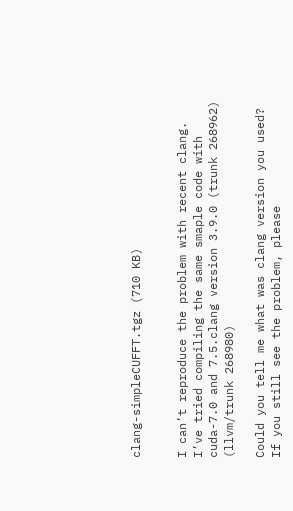clang-simpleCUFFT.tgz (710 KB)


I can’t reproduce the problem with recent clang. I’ve tried compiling the same smaple code with cuda-7.0 and 7.5.clang version 3.9.0 (trunk 268962) (llvm/trunk 268980)

Could you tell me what was clang version you used? If you still see the problem, please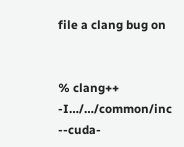file a clang bug on


% clang++ -I…/…/common/inc --cuda-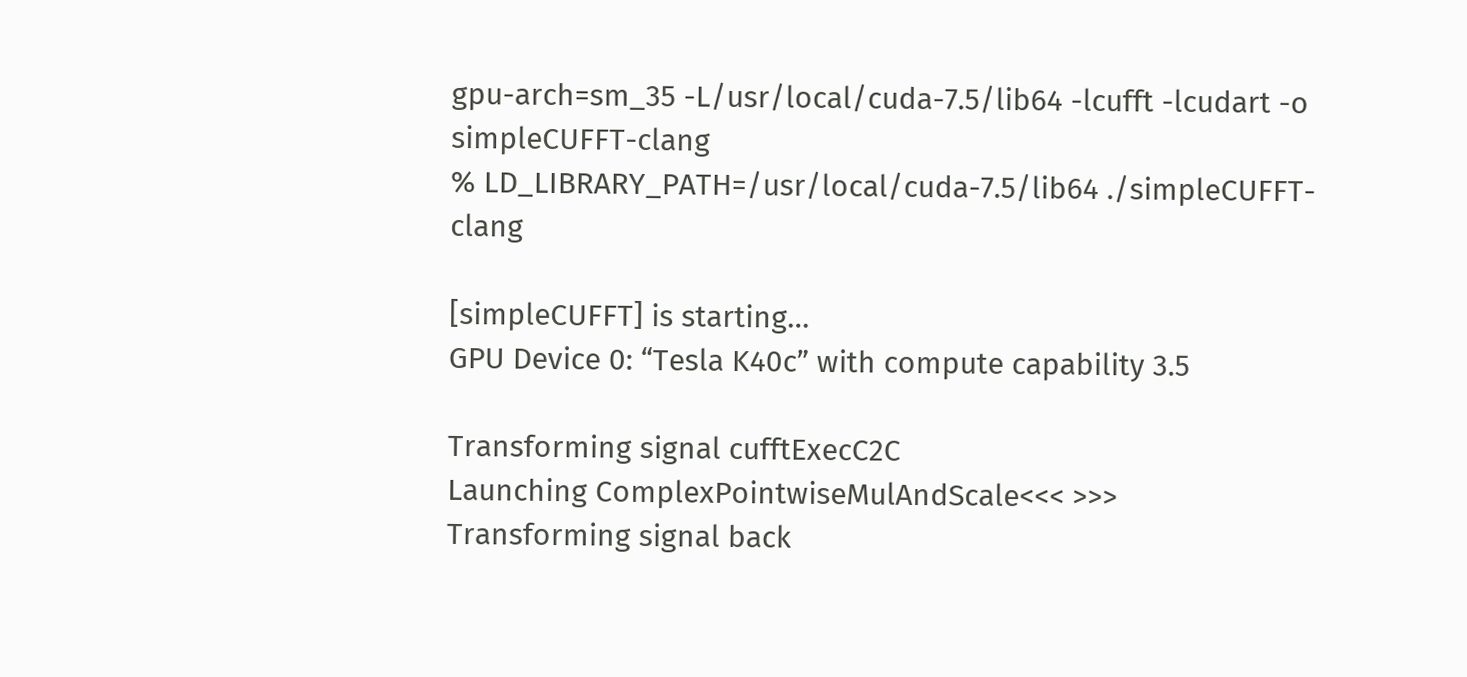gpu-arch=sm_35 -L/usr/local/cuda-7.5/lib64 -lcufft -lcudart -o simpleCUFFT-clang
% LD_LIBRARY_PATH=/usr/local/cuda-7.5/lib64 ./simpleCUFFT-clang

[simpleCUFFT] is starting…
GPU Device 0: “Tesla K40c” with compute capability 3.5

Transforming signal cufftExecC2C
Launching ComplexPointwiseMulAndScale<<< >>>
Transforming signal back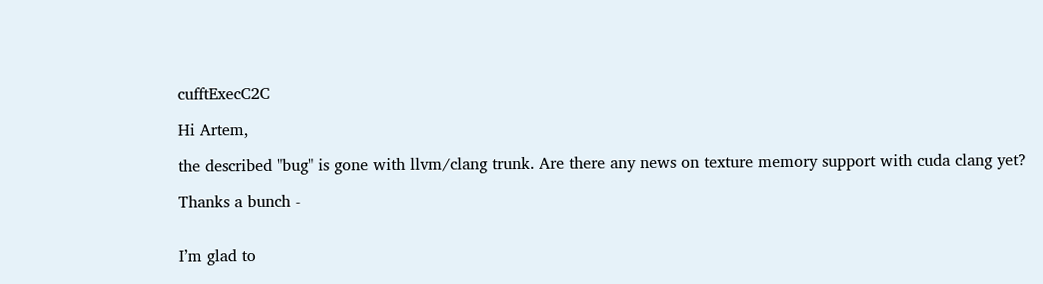cufftExecC2C

Hi Artem,

the described "bug" is gone with llvm/clang trunk. Are there any news on texture memory support with cuda clang yet?

Thanks a bunch -


I’m glad to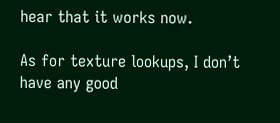hear that it works now.

As for texture lookups, I don’t have any good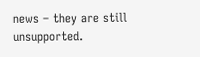news – they are still unsupported.